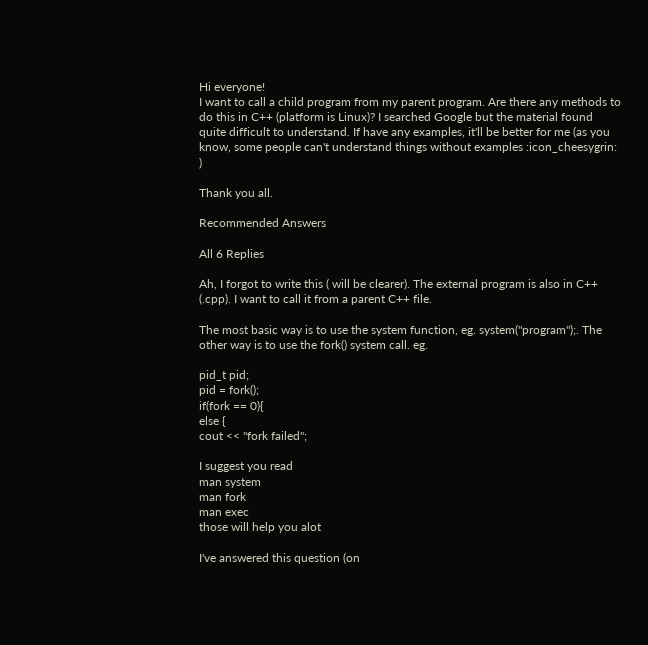Hi everyone!
I want to call a child program from my parent program. Are there any methods to do this in C++ (platform is Linux)? I searched Google but the material found quite difficult to understand. If have any examples, it'll be better for me (as you know, some people can't understand things without examples :icon_cheesygrin: )

Thank you all.

Recommended Answers

All 6 Replies

Ah, I forgot to write this ( will be clearer). The external program is also in C++ (.cpp). I want to call it from a parent C++ file.

The most basic way is to use the system function, eg. system("program");. The other way is to use the fork() system call. eg.

pid_t pid;
pid = fork();
if(fork == 0){
else {
cout << "fork failed";

I suggest you read
man system
man fork
man exec
those will help you alot

I've answered this question (on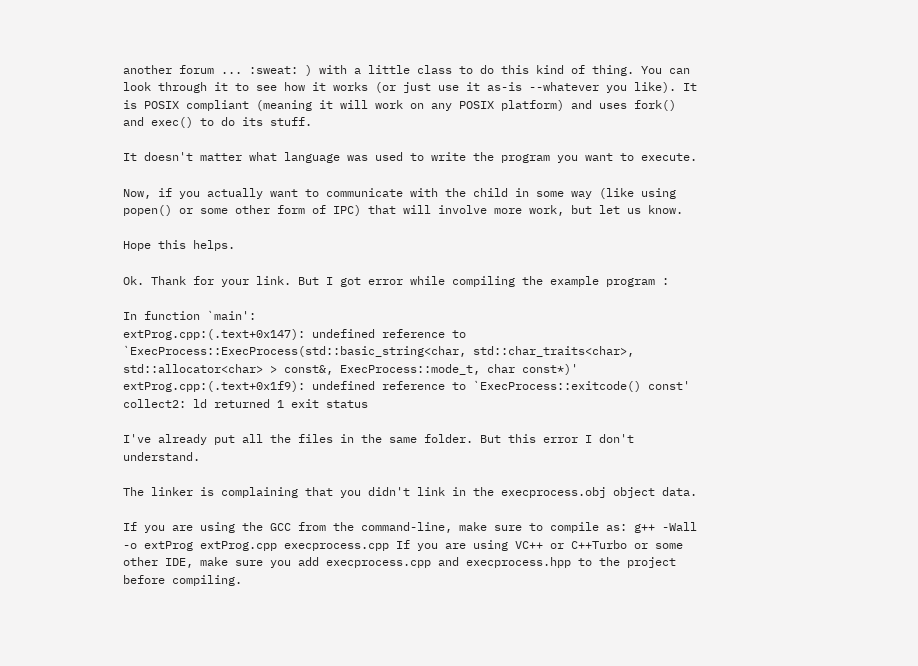another forum ... :sweat: ) with a little class to do this kind of thing. You can look through it to see how it works (or just use it as-is --whatever you like). It is POSIX compliant (meaning it will work on any POSIX platform) and uses fork() and exec() to do its stuff.

It doesn't matter what language was used to write the program you want to execute.

Now, if you actually want to communicate with the child in some way (like using popen() or some other form of IPC) that will involve more work, but let us know.

Hope this helps.

Ok. Thank for your link. But I got error while compiling the example program :

In function `main':
extProg.cpp:(.text+0x147): undefined reference to `ExecProcess::ExecProcess(std::basic_string<char, std::char_traits<char>, std::allocator<char> > const&, ExecProcess::mode_t, char const*)'
extProg.cpp:(.text+0x1f9): undefined reference to `ExecProcess::exitcode() const'
collect2: ld returned 1 exit status

I've already put all the files in the same folder. But this error I don't understand.

The linker is complaining that you didn't link in the execprocess.obj object data.

If you are using the GCC from the command-line, make sure to compile as: g++ -Wall -o extProg extProg.cpp execprocess.cpp If you are using VC++ or C++Turbo or some other IDE, make sure you add execprocess.cpp and execprocess.hpp to the project before compiling.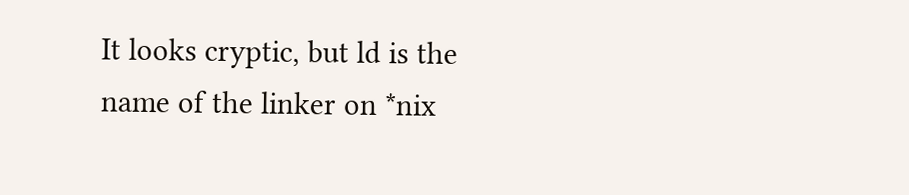It looks cryptic, but ld is the name of the linker on *nix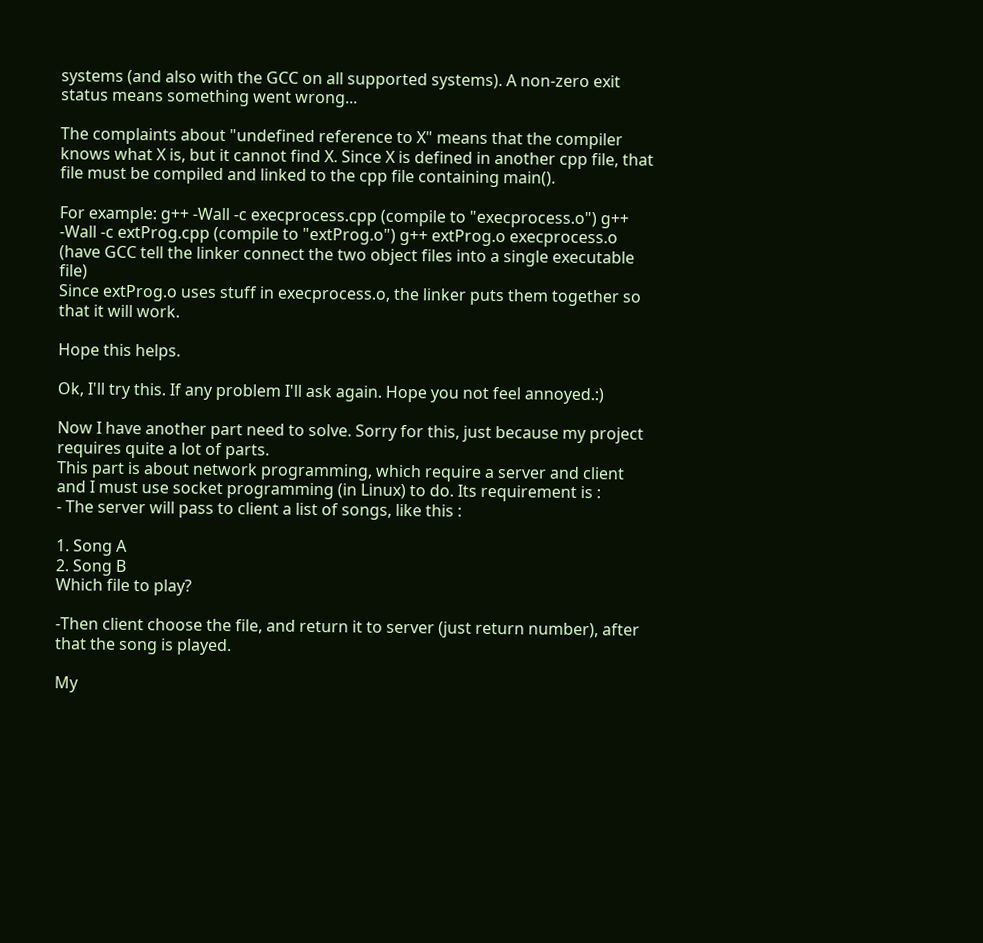systems (and also with the GCC on all supported systems). A non-zero exit status means something went wrong...

The complaints about "undefined reference to X" means that the compiler knows what X is, but it cannot find X. Since X is defined in another cpp file, that file must be compiled and linked to the cpp file containing main().

For example: g++ -Wall -c execprocess.cpp (compile to "execprocess.o") g++ -Wall -c extProg.cpp (compile to "extProg.o") g++ extProg.o execprocess.o (have GCC tell the linker connect the two object files into a single executable file)
Since extProg.o uses stuff in execprocess.o, the linker puts them together so that it will work.

Hope this helps.

Ok, I'll try this. If any problem I'll ask again. Hope you not feel annoyed.:)

Now I have another part need to solve. Sorry for this, just because my project requires quite a lot of parts.
This part is about network programming, which require a server and client and I must use socket programming (in Linux) to do. Its requirement is :
- The server will pass to client a list of songs, like this :

1. Song A
2. Song B
Which file to play?

-Then client choose the file, and return it to server (just return number), after that the song is played.

My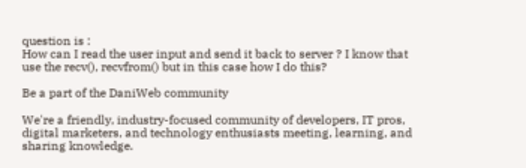question is :
How can I read the user input and send it back to server ? I know that use the recv(), recvfrom() but in this case how I do this?

Be a part of the DaniWeb community

We're a friendly, industry-focused community of developers, IT pros, digital marketers, and technology enthusiasts meeting, learning, and sharing knowledge.